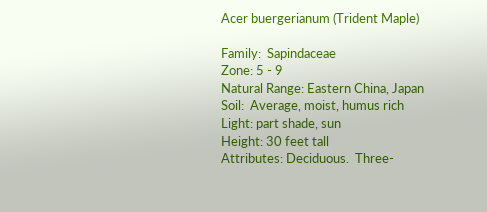Acer buergerianum (Trident Maple)

Family:  Sapindaceae
Zone: 5 - 9
Natural Range: Eastern China, Japan
Soil:  Average, moist, humus rich
Light: part shade, sun
Height: 30 feet tall
Attributes: Deciduous.  Three-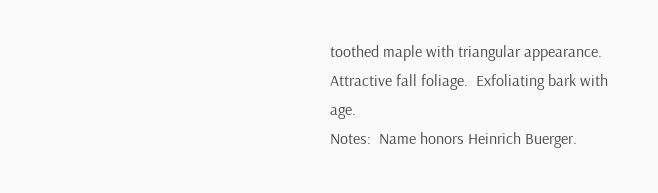toothed maple with triangular appearance.  Attractive fall foliage.  Exfoliating bark with age.
Notes:  Name honors Heinrich Buerger.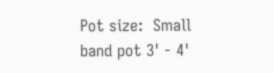Pot size:  Small band pot 3' - 4'